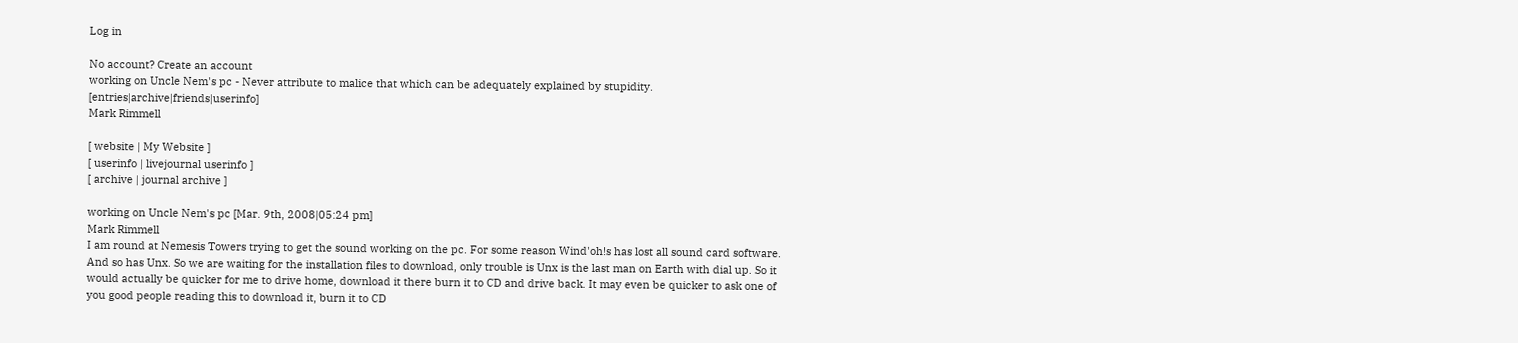Log in

No account? Create an account
working on Uncle Nem's pc - Never attribute to malice that which can be adequately explained by stupidity. [entries|archive|friends|userinfo]
Mark Rimmell

[ website | My Website ]
[ userinfo | livejournal userinfo ]
[ archive | journal archive ]

working on Uncle Nem's pc [Mar. 9th, 2008|05:24 pm]
Mark Rimmell
I am round at Nemesis Towers trying to get the sound working on the pc. For some reason Wind'oh!s has lost all sound card software. And so has Unx. So we are waiting for the installation files to download, only trouble is Unx is the last man on Earth with dial up. So it would actually be quicker for me to drive home, download it there burn it to CD and drive back. It may even be quicker to ask one of you good people reading this to download it, burn it to CD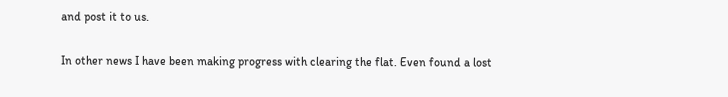and post it to us.

In other news I have been making progress with clearing the flat. Even found a lost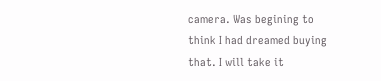camera. Was begining to think I had dreamed buying that. I will take it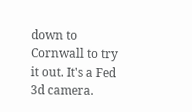down to Cornwall to try it out. It's a Fed 3d camera.